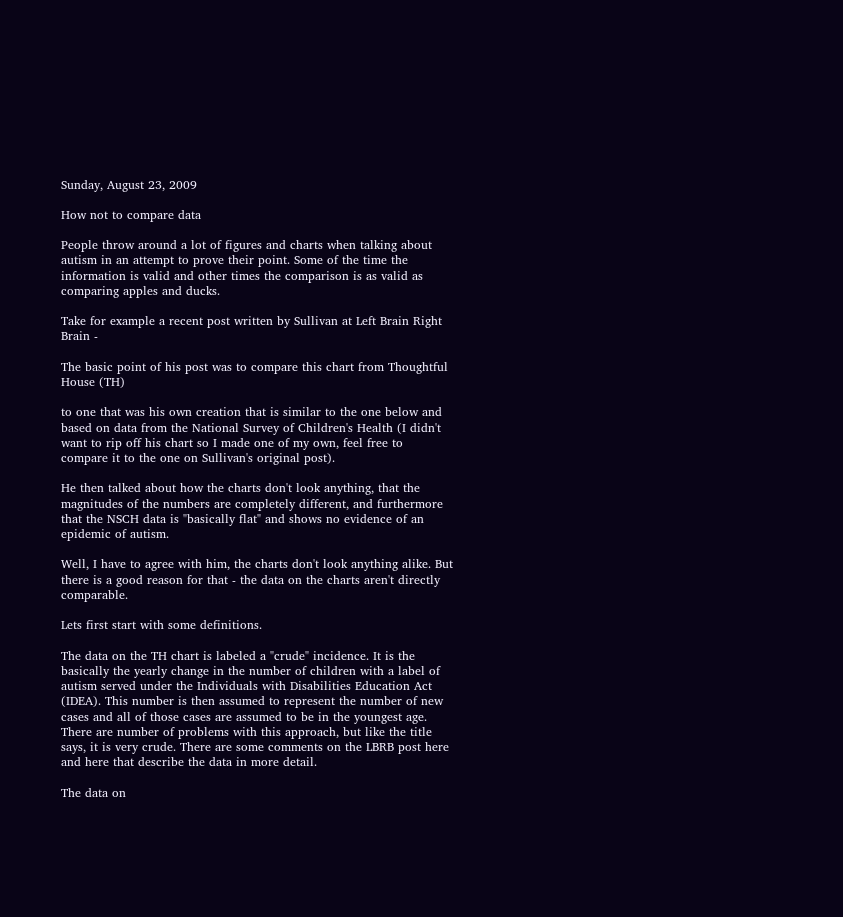Sunday, August 23, 2009

How not to compare data

People throw around a lot of figures and charts when talking about autism in an attempt to prove their point. Some of the time the information is valid and other times the comparison is as valid as comparing apples and ducks.

Take for example a recent post written by Sullivan at Left Brain Right Brain -

The basic point of his post was to compare this chart from Thoughtful House (TH)

to one that was his own creation that is similar to the one below and based on data from the National Survey of Children's Health (I didn't want to rip off his chart so I made one of my own, feel free to compare it to the one on Sullivan's original post).

He then talked about how the charts don't look anything, that the magnitudes of the numbers are completely different, and furthermore that the NSCH data is "basically flat" and shows no evidence of an epidemic of autism.

Well, I have to agree with him, the charts don't look anything alike. But there is a good reason for that - the data on the charts aren't directly comparable.

Lets first start with some definitions.

The data on the TH chart is labeled a "crude" incidence. It is the basically the yearly change in the number of children with a label of autism served under the Individuals with Disabilities Education Act (IDEA). This number is then assumed to represent the number of new cases and all of those cases are assumed to be in the youngest age. There are number of problems with this approach, but like the title says, it is very crude. There are some comments on the LBRB post here and here that describe the data in more detail.

The data on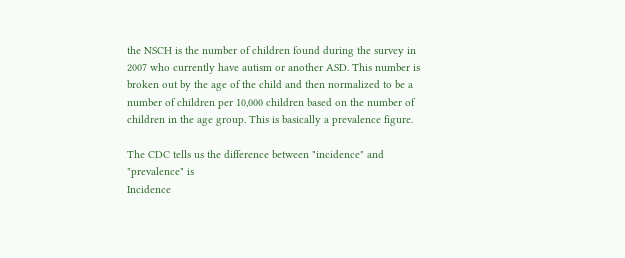the NSCH is the number of children found during the survey in 2007 who currently have autism or another ASD. This number is broken out by the age of the child and then normalized to be a number of children per 10,000 children based on the number of children in the age group. This is basically a prevalence figure.

The CDC tells us the difference between "incidence" and "prevalence" is
Incidence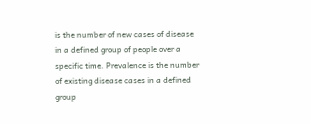is the number of new cases of disease in a defined group of people over a specific time. Prevalence is the number of existing disease cases in a defined group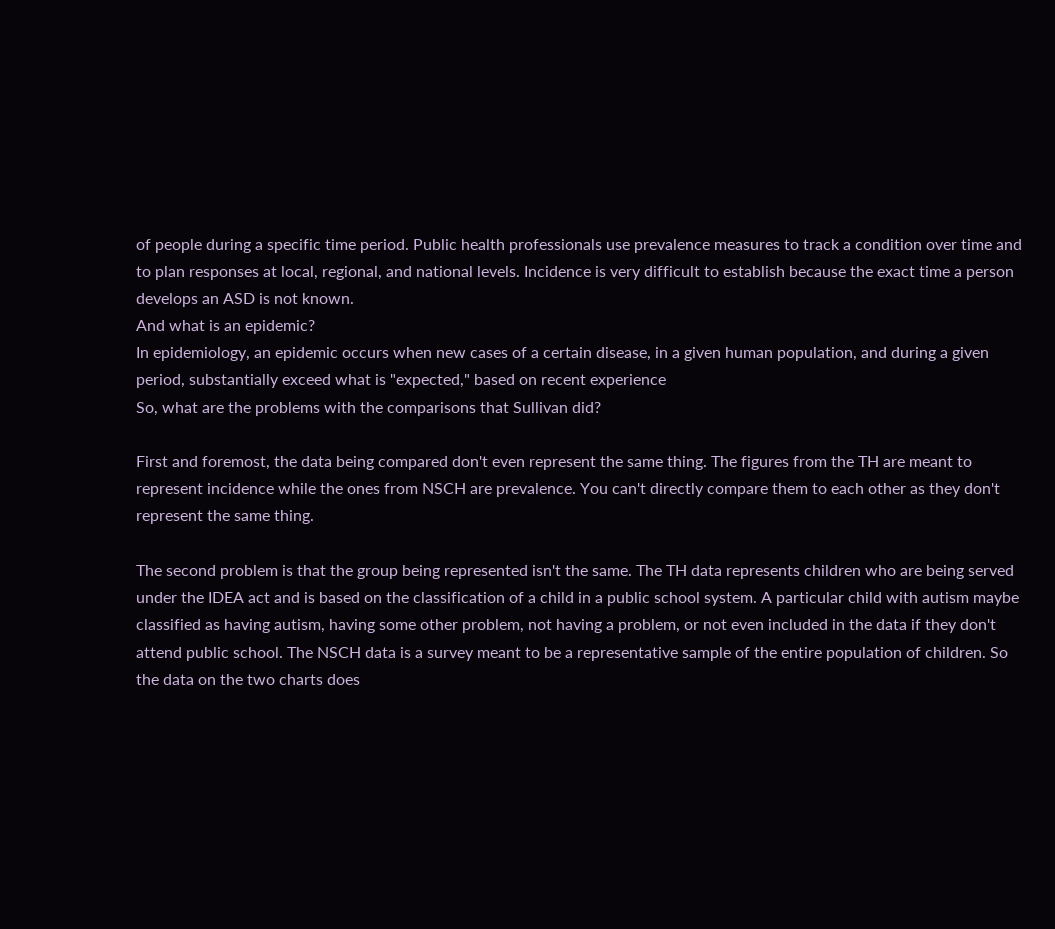of people during a specific time period. Public health professionals use prevalence measures to track a condition over time and to plan responses at local, regional, and national levels. Incidence is very difficult to establish because the exact time a person develops an ASD is not known.
And what is an epidemic?
In epidemiology, an epidemic occurs when new cases of a certain disease, in a given human population, and during a given period, substantially exceed what is "expected," based on recent experience
So, what are the problems with the comparisons that Sullivan did?

First and foremost, the data being compared don't even represent the same thing. The figures from the TH are meant to represent incidence while the ones from NSCH are prevalence. You can't directly compare them to each other as they don't represent the same thing.

The second problem is that the group being represented isn't the same. The TH data represents children who are being served under the IDEA act and is based on the classification of a child in a public school system. A particular child with autism maybe classified as having autism, having some other problem, not having a problem, or not even included in the data if they don't attend public school. The NSCH data is a survey meant to be a representative sample of the entire population of children. So the data on the two charts does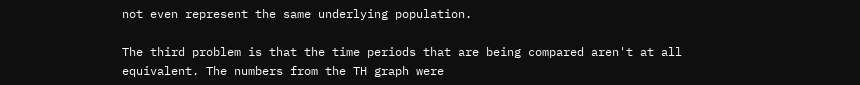not even represent the same underlying population.

The third problem is that the time periods that are being compared aren't at all equivalent. The numbers from the TH graph were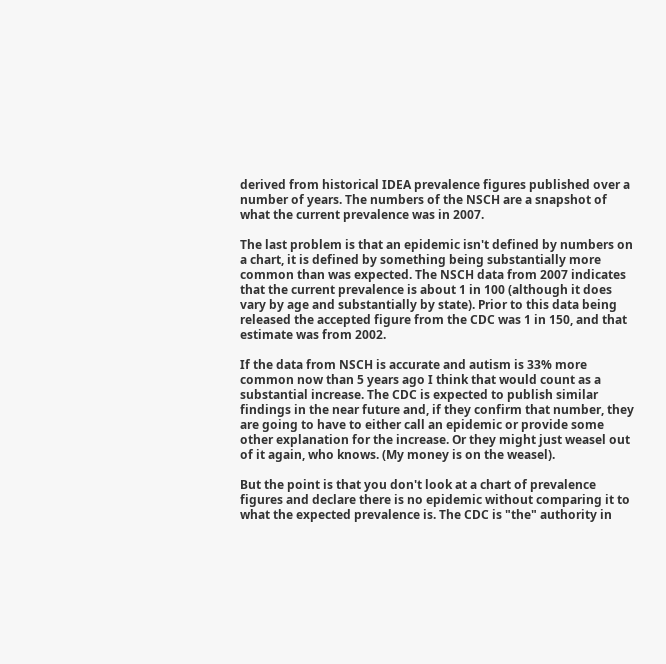derived from historical IDEA prevalence figures published over a number of years. The numbers of the NSCH are a snapshot of what the current prevalence was in 2007.

The last problem is that an epidemic isn't defined by numbers on a chart, it is defined by something being substantially more common than was expected. The NSCH data from 2007 indicates that the current prevalence is about 1 in 100 (although it does vary by age and substantially by state). Prior to this data being released the accepted figure from the CDC was 1 in 150, and that estimate was from 2002.

If the data from NSCH is accurate and autism is 33% more common now than 5 years ago I think that would count as a substantial increase. The CDC is expected to publish similar findings in the near future and, if they confirm that number, they are going to have to either call an epidemic or provide some other explanation for the increase. Or they might just weasel out of it again, who knows. (My money is on the weasel).

But the point is that you don't look at a chart of prevalence figures and declare there is no epidemic without comparing it to what the expected prevalence is. The CDC is "the" authority in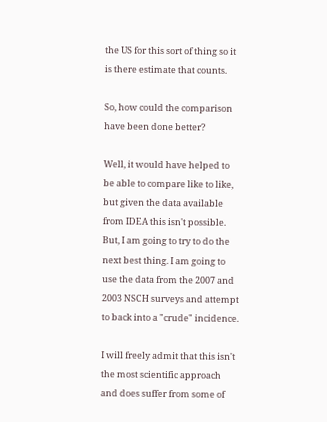the US for this sort of thing so it is there estimate that counts.

So, how could the comparison have been done better?

Well, it would have helped to be able to compare like to like, but given the data available from IDEA this isn't possible. But, I am going to try to do the next best thing. I am going to use the data from the 2007 and 2003 NSCH surveys and attempt to back into a "crude" incidence.

I will freely admit that this isn't the most scientific approach and does suffer from some of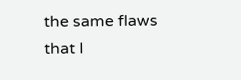the same flaws that I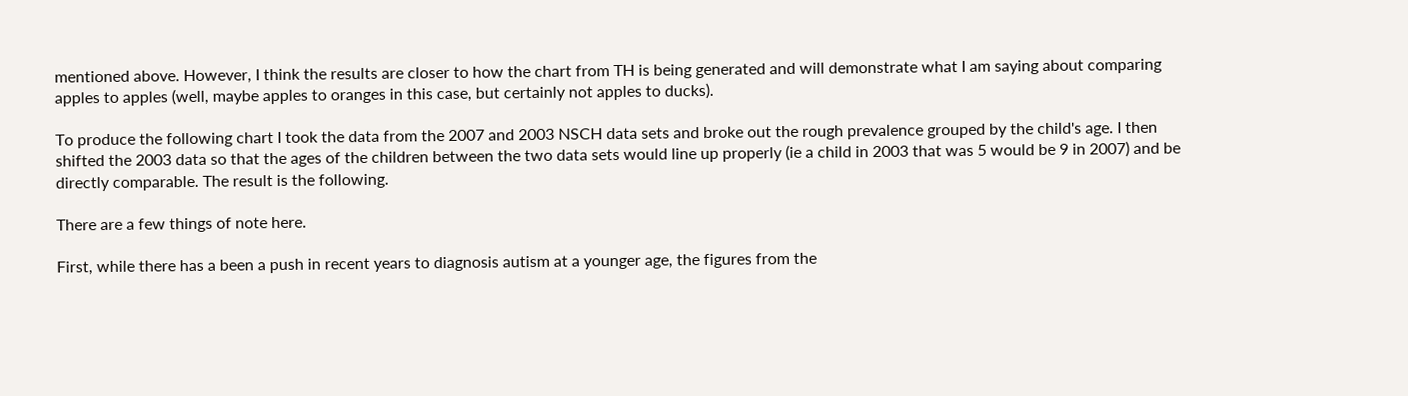mentioned above. However, I think the results are closer to how the chart from TH is being generated and will demonstrate what I am saying about comparing apples to apples (well, maybe apples to oranges in this case, but certainly not apples to ducks).

To produce the following chart I took the data from the 2007 and 2003 NSCH data sets and broke out the rough prevalence grouped by the child's age. I then shifted the 2003 data so that the ages of the children between the two data sets would line up properly (ie a child in 2003 that was 5 would be 9 in 2007) and be directly comparable. The result is the following.

There are a few things of note here.

First, while there has a been a push in recent years to diagnosis autism at a younger age, the figures from the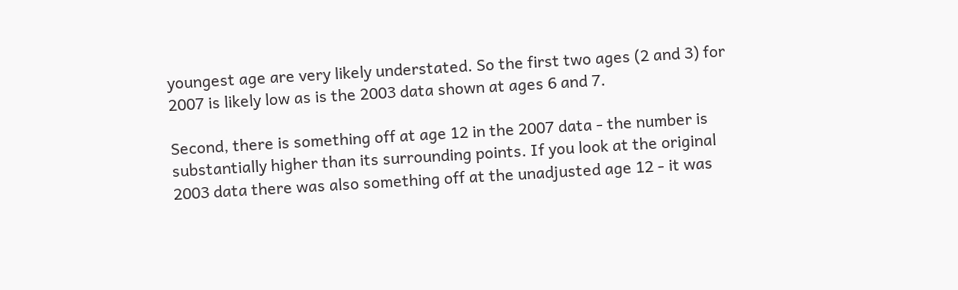youngest age are very likely understated. So the first two ages (2 and 3) for 2007 is likely low as is the 2003 data shown at ages 6 and 7.

Second, there is something off at age 12 in the 2007 data - the number is substantially higher than its surrounding points. If you look at the original 2003 data there was also something off at the unadjusted age 12 - it was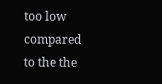too low compared to the the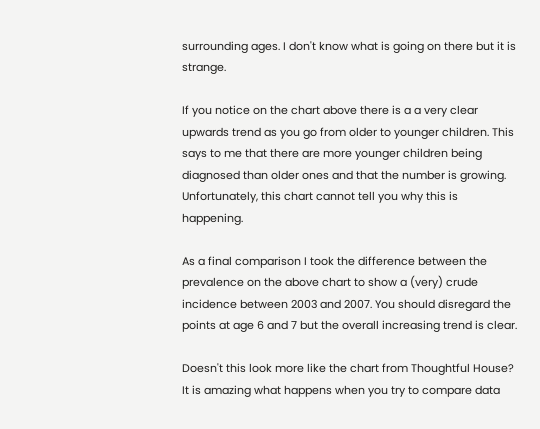surrounding ages. I don't know what is going on there but it is strange.

If you notice on the chart above there is a a very clear upwards trend as you go from older to younger children. This says to me that there are more younger children being diagnosed than older ones and that the number is growing. Unfortunately, this chart cannot tell you why this is happening.

As a final comparison I took the difference between the prevalence on the above chart to show a (very) crude incidence between 2003 and 2007. You should disregard the points at age 6 and 7 but the overall increasing trend is clear.

Doesn't this look more like the chart from Thoughtful House? It is amazing what happens when you try to compare data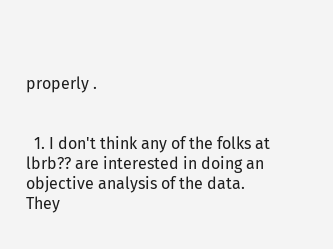properly .


  1. I don't think any of the folks at lbrb?? are interested in doing an objective analysis of the data. They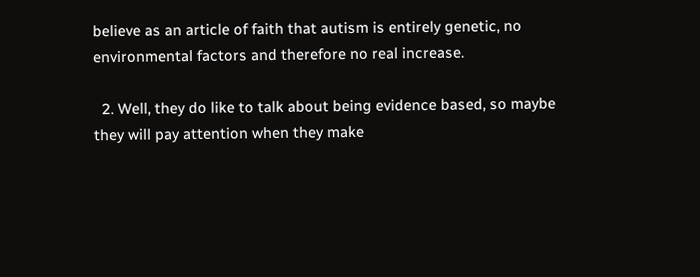believe as an article of faith that autism is entirely genetic, no environmental factors and therefore no real increase.

  2. Well, they do like to talk about being evidence based, so maybe they will pay attention when they make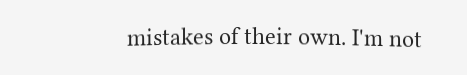mistakes of their own. I'm not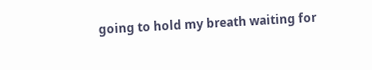going to hold my breath waiting for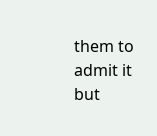them to admit it but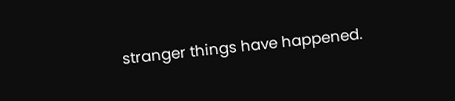stranger things have happened.